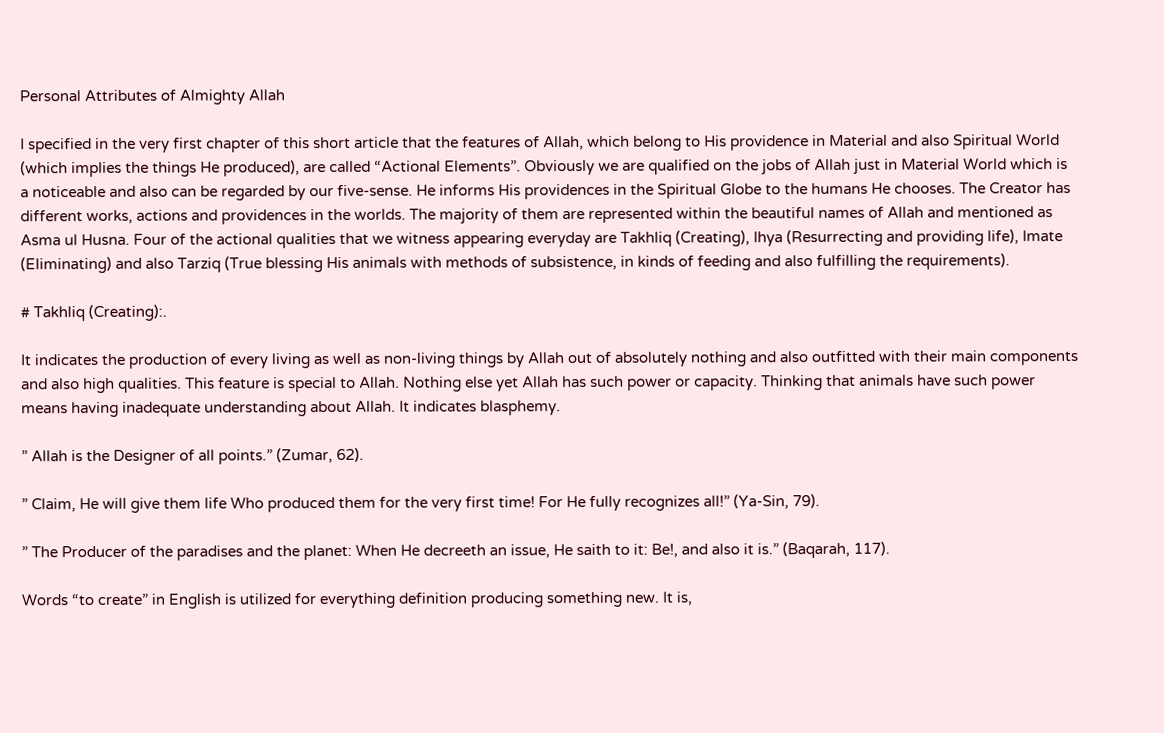Personal Attributes of Almighty Allah

I specified in the very first chapter of this short article that the features of Allah, which belong to His providence in Material and also Spiritual World (which implies the things He produced), are called “Actional Elements”. Obviously we are qualified on the jobs of Allah just in Material World which is a noticeable and also can be regarded by our five-sense. He informs His providences in the Spiritual Globe to the humans He chooses. The Creator has different works, actions and providences in the worlds. The majority of them are represented within the beautiful names of Allah and mentioned as Asma ul Husna. Four of the actional qualities that we witness appearing everyday are Takhliq (Creating), Ihya (Resurrecting and providing life), Imate (Eliminating) and also Tarziq (True blessing His animals with methods of subsistence, in kinds of feeding and also fulfilling the requirements).

# Takhliq (Creating):.

It indicates the production of every living as well as non-living things by Allah out of absolutely nothing and also outfitted with their main components and also high qualities. This feature is special to Allah. Nothing else yet Allah has such power or capacity. Thinking that animals have such power means having inadequate understanding about Allah. It indicates blasphemy.

” Allah is the Designer of all points.” (Zumar, 62).

” Claim, He will give them life Who produced them for the very first time! For He fully recognizes all!” (Ya-Sin, 79).

” The Producer of the paradises and the planet: When He decreeth an issue, He saith to it: Be!, and also it is.” (Baqarah, 117).

Words “to create” in English is utilized for everything definition producing something new. It is,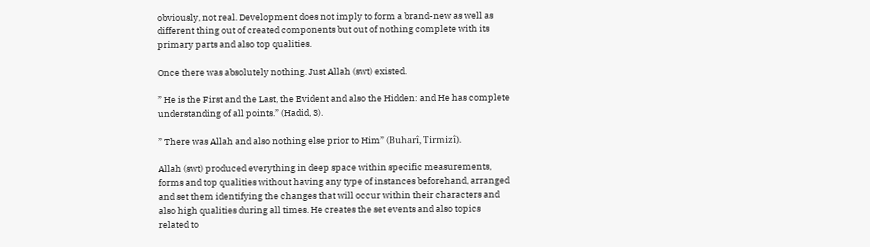obviously, not real. Development does not imply to form a brand-new as well as different thing out of created components but out of nothing complete with its primary parts and also top qualities.

Once there was absolutely nothing. Just Allah (swt) existed.

” He is the First and the Last, the Evident and also the Hidden: and He has complete understanding of all points.” (Hadid, 3).

” There was Allah and also nothing else prior to Him” (Buharî, Tirmizî).

Allah (swt) produced everything in deep space within specific measurements, forms and top qualities without having any type of instances beforehand, arranged and set them identifying the changes that will occur within their characters and also high qualities during all times. He creates the set events and also topics related to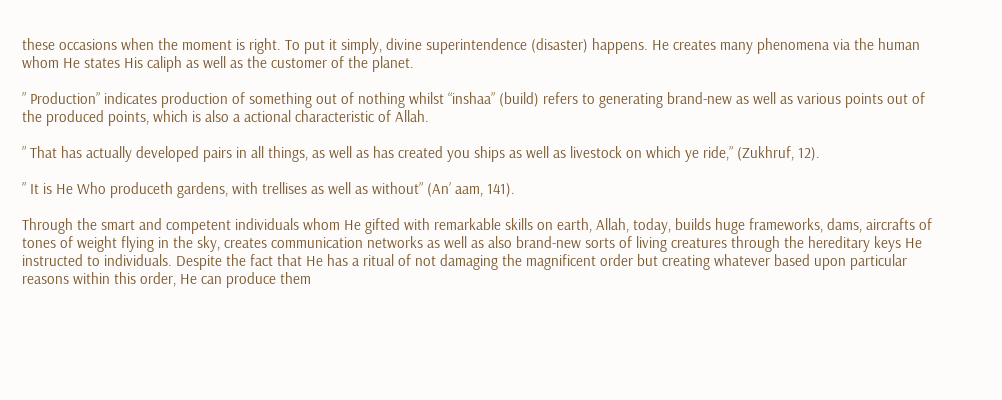these occasions when the moment is right. To put it simply, divine superintendence (disaster) happens. He creates many phenomena via the human whom He states His caliph as well as the customer of the planet.

” Production” indicates production of something out of nothing whilst “inshaa” (build) refers to generating brand-new as well as various points out of the produced points, which is also a actional characteristic of Allah.

” That has actually developed pairs in all things, as well as has created you ships as well as livestock on which ye ride,” (Zukhruf, 12).

” It is He Who produceth gardens, with trellises as well as without” (An’ aam, 141).

Through the smart and competent individuals whom He gifted with remarkable skills on earth, Allah, today, builds huge frameworks, dams, aircrafts of tones of weight flying in the sky, creates communication networks as well as also brand-new sorts of living creatures through the hereditary keys He instructed to individuals. Despite the fact that He has a ritual of not damaging the magnificent order but creating whatever based upon particular reasons within this order, He can produce them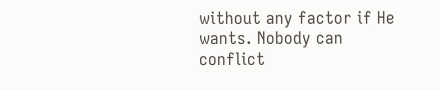without any factor if He wants. Nobody can conflict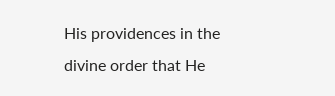His providences in the divine order that He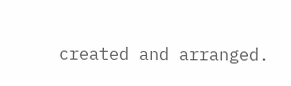created and arranged.